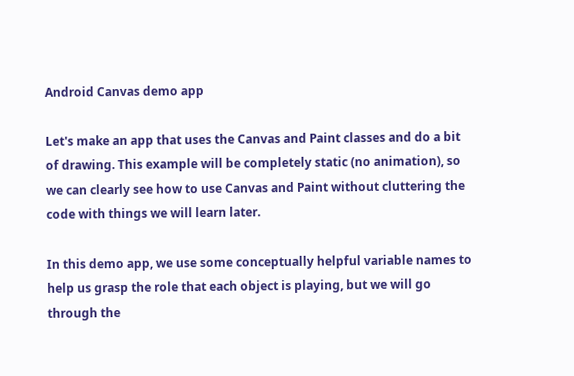Android Canvas demo app

Let's make an app that uses the Canvas and Paint classes and do a bit of drawing. This example will be completely static (no animation), so we can clearly see how to use Canvas and Paint without cluttering the code with things we will learn later.

In this demo app, we use some conceptually helpful variable names to help us grasp the role that each object is playing, but we will go through the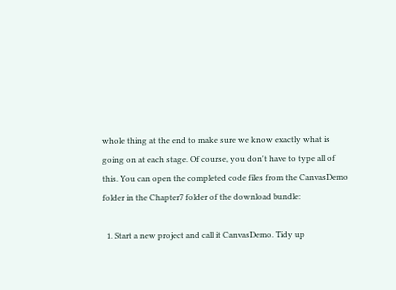whole thing at the end to make sure we know exactly what is going on at each stage. Of course, you don't have to type all of this. You can open the completed code files from the CanvasDemo folder in the Chapter7 folder of the download bundle:

  1. Start a new project and call it CanvasDemo. Tidy up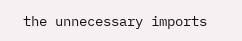the unnecessary imports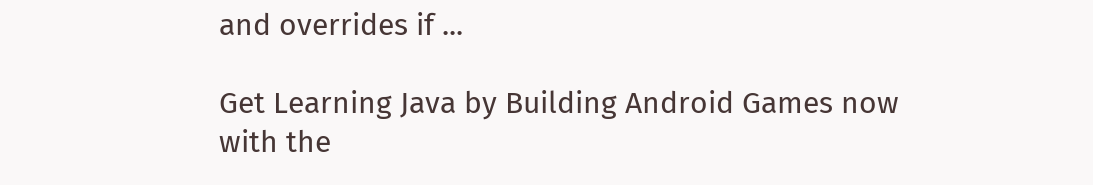and overrides if ...

Get Learning Java by Building Android Games now with the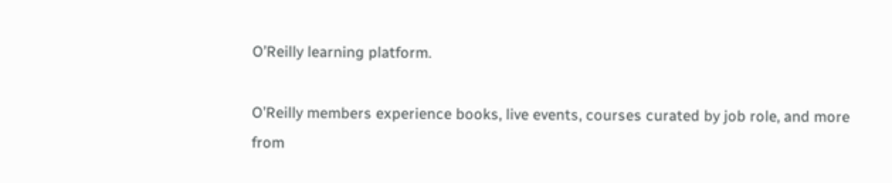O’Reilly learning platform.

O’Reilly members experience books, live events, courses curated by job role, and more from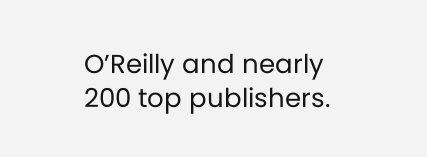O’Reilly and nearly 200 top publishers.